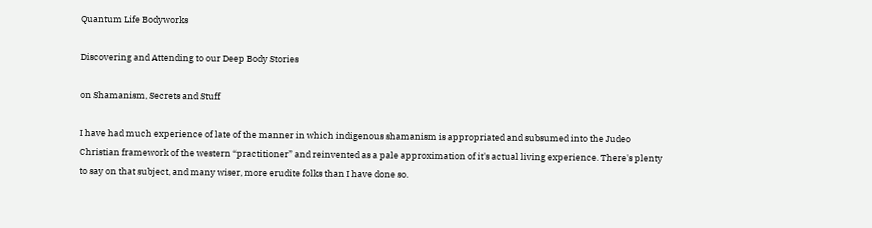Quantum Life Bodyworks

Discovering and Attending to our Deep Body Stories

on Shamanism, Secrets and Stuff

I have had much experience of late of the manner in which indigenous shamanism is appropriated and subsumed into the Judeo Christian framework of the western “practitioner” and reinvented as a pale approximation of it's actual living experience. There's plenty to say on that subject, and many wiser, more erudite folks than I have done so.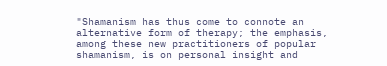"Shamanism has thus come to connote an alternative form of therapy; the emphasis, among these new practitioners of popular shamanism, is on personal insight and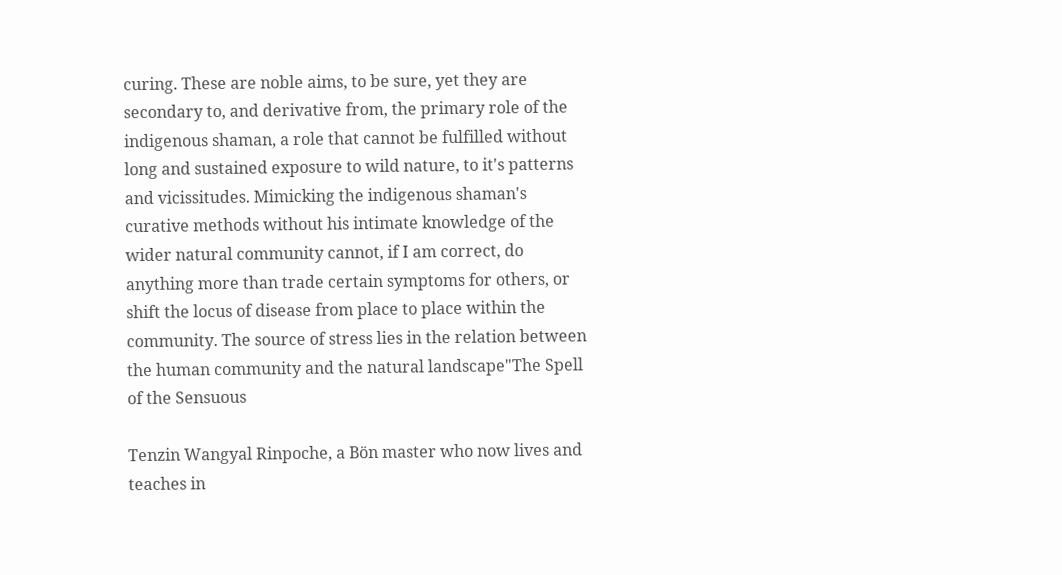curing. These are noble aims, to be sure, yet they are secondary to, and derivative from, the primary role of the indigenous shaman, a role that cannot be fulfilled without long and sustained exposure to wild nature, to it's patterns and vicissitudes. Mimicking the indigenous shaman's curative methods without his intimate knowledge of the wider natural community cannot, if I am correct, do anything more than trade certain symptoms for others, or shift the locus of disease from place to place within the community. The source of stress lies in the relation between the human community and the natural landscape"The Spell of the Sensuous

Tenzin Wangyal Rinpoche, a Bön master who now lives and teaches in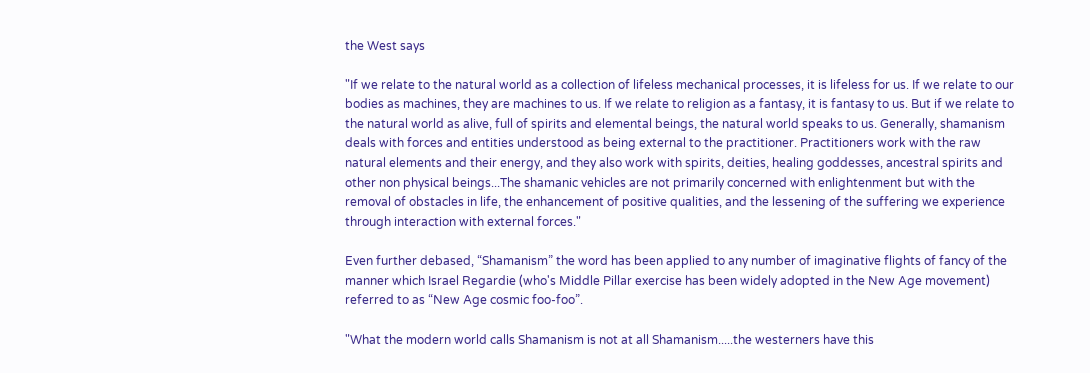the West says

"If we relate to the natural world as a collection of lifeless mechanical processes, it is lifeless for us. If we relate to our bodies as machines, they are machines to us. If we relate to religion as a fantasy, it is fantasy to us. But if we relate to the natural world as alive, full of spirits and elemental beings, the natural world speaks to us. Generally, shamanism deals with forces and entities understood as being external to the practitioner. Practitioners work with the raw natural elements and their energy, and they also work with spirits, deities, healing goddesses, ancestral spirits and other non physical beings...The shamanic vehicles are not primarily concerned with enlightenment but with the removal of obstacles in life, the enhancement of positive qualities, and the lessening of the suffering we experience through interaction with external forces."

Even further debased, “Shamanism” the word has been applied to any number of imaginative flights of fancy of the manner which Israel Regardie (who's Middle Pillar exercise has been widely adopted in the New Age movement) referred to as “New Age cosmic foo-foo”.

"What the modern world calls Shamanism is not at all Shamanism.....the westerners have this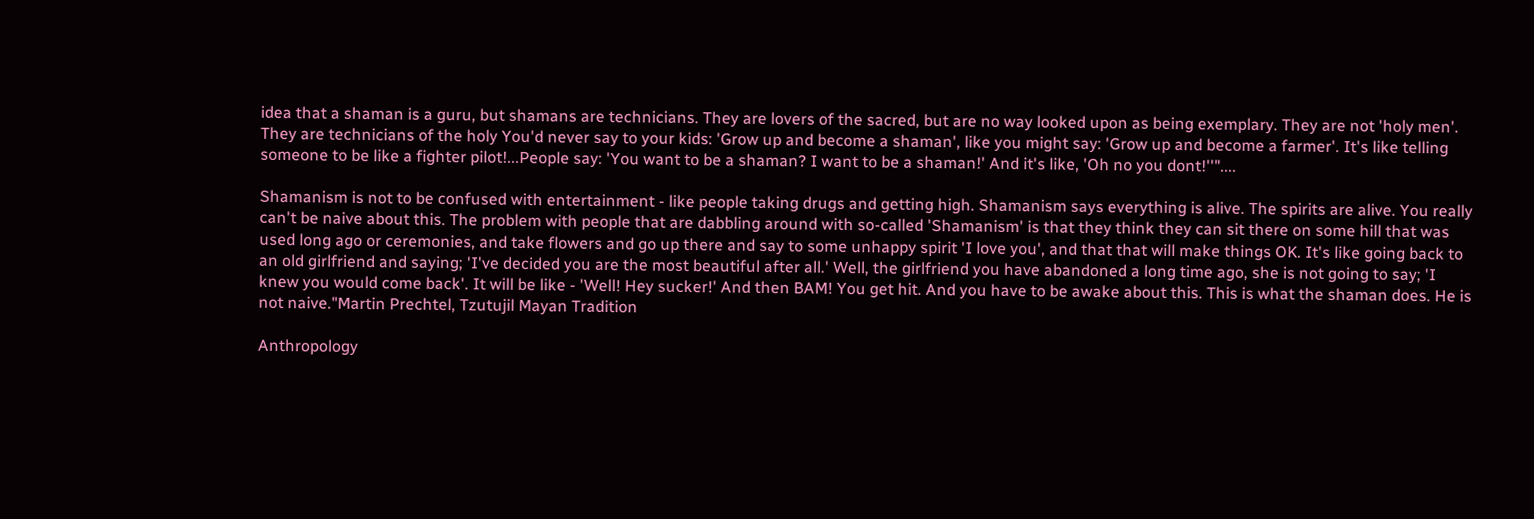idea that a shaman is a guru, but shamans are technicians. They are lovers of the sacred, but are no way looked upon as being exemplary. They are not 'holy men'. They are technicians of the holy You'd never say to your kids: 'Grow up and become a shaman', like you might say: 'Grow up and become a farmer'. It's like telling someone to be like a fighter pilot!...People say: 'You want to be a shaman? I want to be a shaman!' And it's like, 'Oh no you dont!''"....

Shamanism is not to be confused with entertainment - like people taking drugs and getting high. Shamanism says everything is alive. The spirits are alive. You really can't be naive about this. The problem with people that are dabbling around with so-called 'Shamanism' is that they think they can sit there on some hill that was used long ago or ceremonies, and take flowers and go up there and say to some unhappy spirit 'I love you', and that that will make things OK. It's like going back to an old girlfriend and saying; 'I've decided you are the most beautiful after all.' Well, the girlfriend you have abandoned a long time ago, she is not going to say; 'I knew you would come back'. It will be like - 'Well! Hey sucker!' And then BAM! You get hit. And you have to be awake about this. This is what the shaman does. He is not naive."Martin Prechtel, Tzutujil Mayan Tradition

Anthropology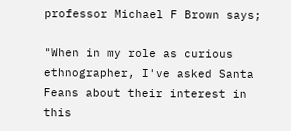professor Michael F Brown says;

"When in my role as curious ethnographer, I've asked Santa Feans about their interest in this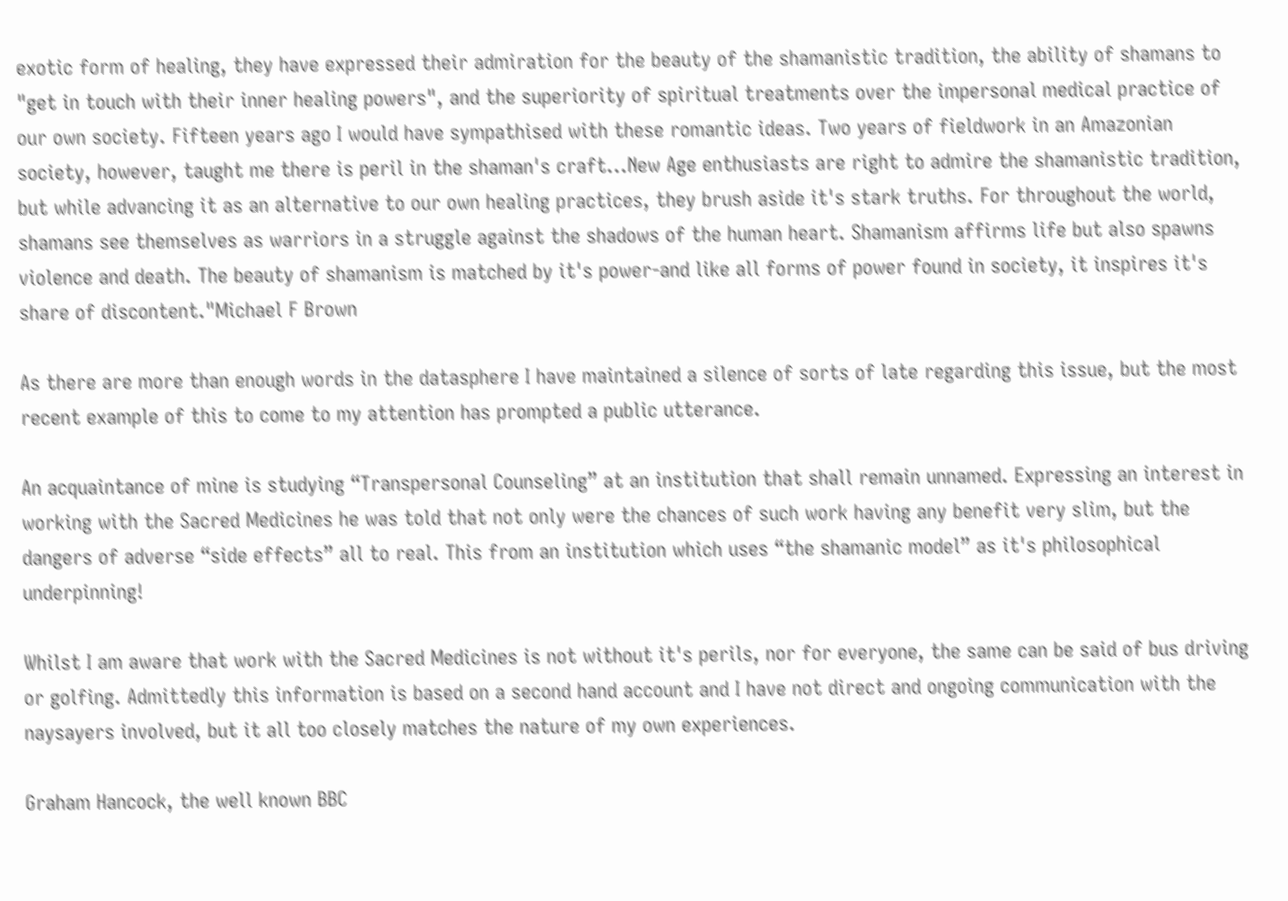exotic form of healing, they have expressed their admiration for the beauty of the shamanistic tradition, the ability of shamans to "get in touch with their inner healing powers", and the superiority of spiritual treatments over the impersonal medical practice of our own society. Fifteen years ago I would have sympathised with these romantic ideas. Two years of fieldwork in an Amazonian society, however, taught me there is peril in the shaman's craft...New Age enthusiasts are right to admire the shamanistic tradition, but while advancing it as an alternative to our own healing practices, they brush aside it's stark truths. For throughout the world, shamans see themselves as warriors in a struggle against the shadows of the human heart. Shamanism affirms life but also spawns violence and death. The beauty of shamanism is matched by it's power-and like all forms of power found in society, it inspires it's share of discontent."Michael F Brown

As there are more than enough words in the datasphere I have maintained a silence of sorts of late regarding this issue, but the most recent example of this to come to my attention has prompted a public utterance.

An acquaintance of mine is studying “Transpersonal Counseling” at an institution that shall remain unnamed. Expressing an interest in working with the Sacred Medicines he was told that not only were the chances of such work having any benefit very slim, but the dangers of adverse “side effects” all to real. This from an institution which uses “the shamanic model” as it's philosophical underpinning!

Whilst I am aware that work with the Sacred Medicines is not without it's perils, nor for everyone, the same can be said of bus driving or golfing. Admittedly this information is based on a second hand account and I have not direct and ongoing communication with the naysayers involved, but it all too closely matches the nature of my own experiences.

Graham Hancock, the well known BBC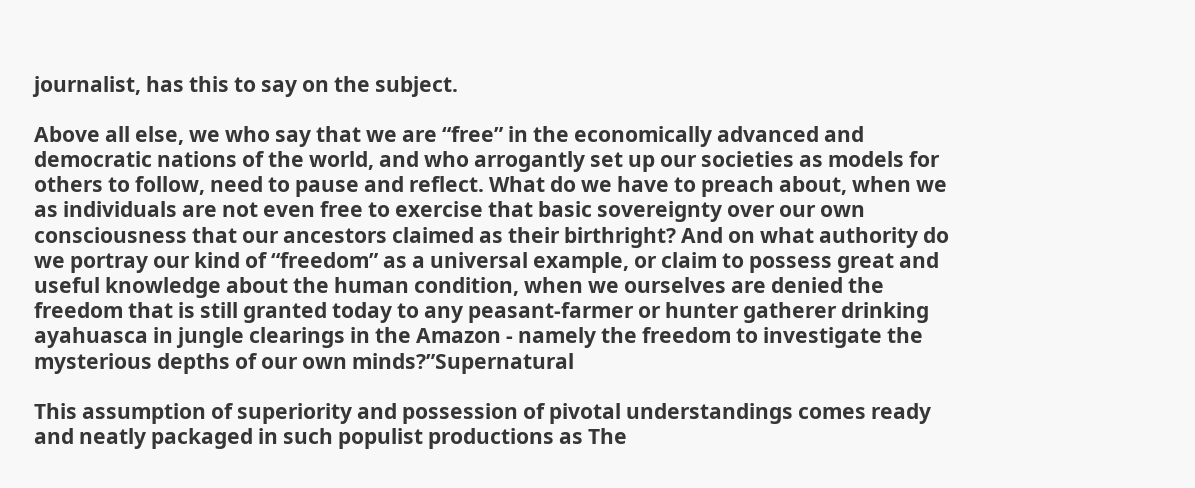journalist, has this to say on the subject.

Above all else, we who say that we are “free” in the economically advanced and democratic nations of the world, and who arrogantly set up our societies as models for others to follow, need to pause and reflect. What do we have to preach about, when we as individuals are not even free to exercise that basic sovereignty over our own consciousness that our ancestors claimed as their birthright? And on what authority do we portray our kind of “freedom” as a universal example, or claim to possess great and useful knowledge about the human condition, when we ourselves are denied the freedom that is still granted today to any peasant-farmer or hunter gatherer drinking ayahuasca in jungle clearings in the Amazon - namely the freedom to investigate the mysterious depths of our own minds?”Supernatural

This assumption of superiority and possession of pivotal understandings comes ready and neatly packaged in such populist productions as The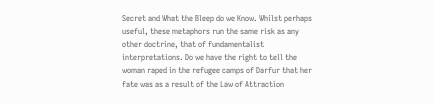Secret and What the Bleep do we Know. Whilst perhaps useful, these metaphors run the same risk as any other doctrine, that of fundamentalist interpretations. Do we have the right to tell the woman raped in the refugee camps of Darfur that her fate was as a result of the Law of Attraction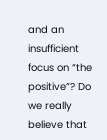and an insufficient focus on “the positive”? Do we really believe that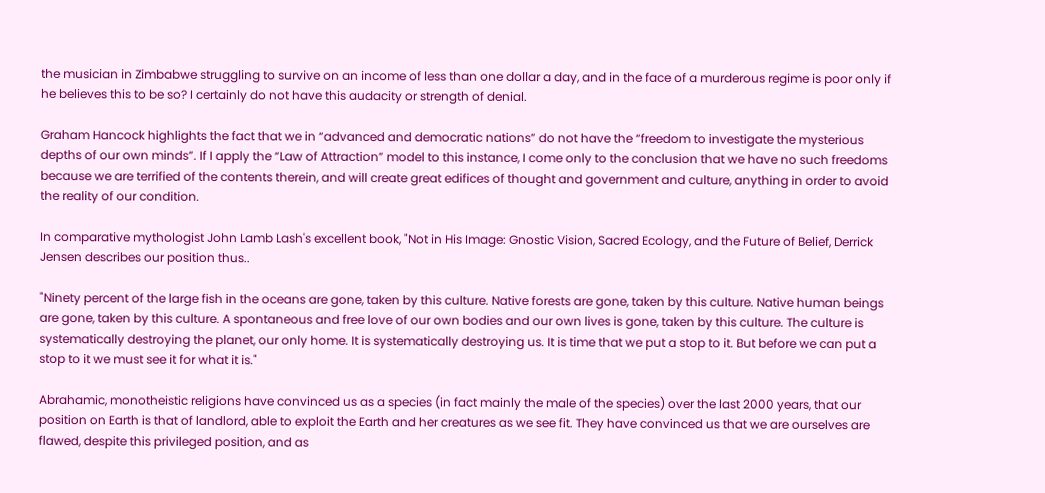the musician in Zimbabwe struggling to survive on an income of less than one dollar a day, and in the face of a murderous regime is poor only if he believes this to be so? I certainly do not have this audacity or strength of denial.

Graham Hancock highlights the fact that we in “advanced and democratic nations” do not have the “freedom to investigate the mysterious depths of our own minds”. If I apply the “Law of Attraction” model to this instance, I come only to the conclusion that we have no such freedoms because we are terrified of the contents therein, and will create great edifices of thought and government and culture, anything in order to avoid the reality of our condition.

In comparative mythologist John Lamb Lash's excellent book, "Not in His Image: Gnostic Vision, Sacred Ecology, and the Future of Belief, Derrick Jensen describes our position thus..

"Ninety percent of the large fish in the oceans are gone, taken by this culture. Native forests are gone, taken by this culture. Native human beings are gone, taken by this culture. A spontaneous and free love of our own bodies and our own lives is gone, taken by this culture. The culture is systematically destroying the planet, our only home. It is systematically destroying us. It is time that we put a stop to it. But before we can put a stop to it we must see it for what it is."

Abrahamic, monotheistic religions have convinced us as a species (in fact mainly the male of the species) over the last 2000 years, that our position on Earth is that of landlord, able to exploit the Earth and her creatures as we see fit. They have convinced us that we are ourselves are flawed, despite this privileged position, and as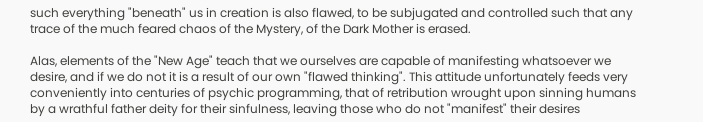such everything "beneath" us in creation is also flawed, to be subjugated and controlled such that any trace of the much feared chaos of the Mystery, of the Dark Mother is erased.

Alas, elements of the "New Age" teach that we ourselves are capable of manifesting whatsoever we desire, and if we do not it is a result of our own "flawed thinking". This attitude unfortunately feeds very conveniently into centuries of psychic programming, that of retribution wrought upon sinning humans by a wrathful father deity for their sinfulness, leaving those who do not "manifest" their desires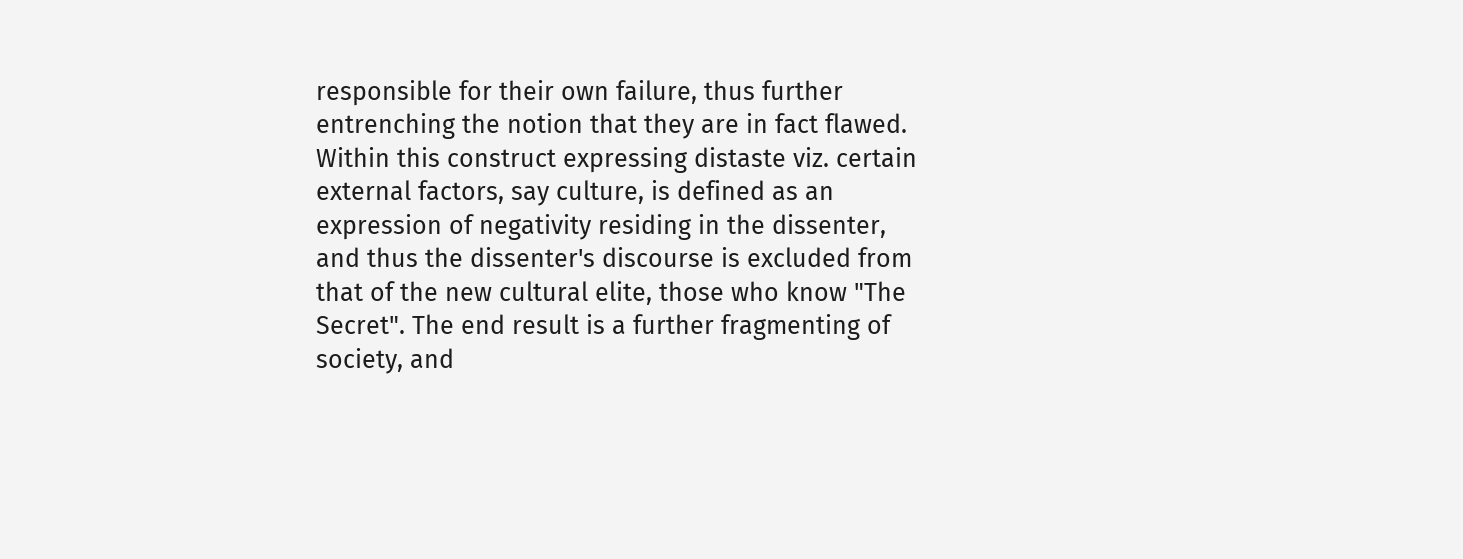responsible for their own failure, thus further entrenching the notion that they are in fact flawed. Within this construct expressing distaste viz. certain external factors, say culture, is defined as an expression of negativity residing in the dissenter, and thus the dissenter's discourse is excluded from that of the new cultural elite, those who know "The Secret". The end result is a further fragmenting of society, and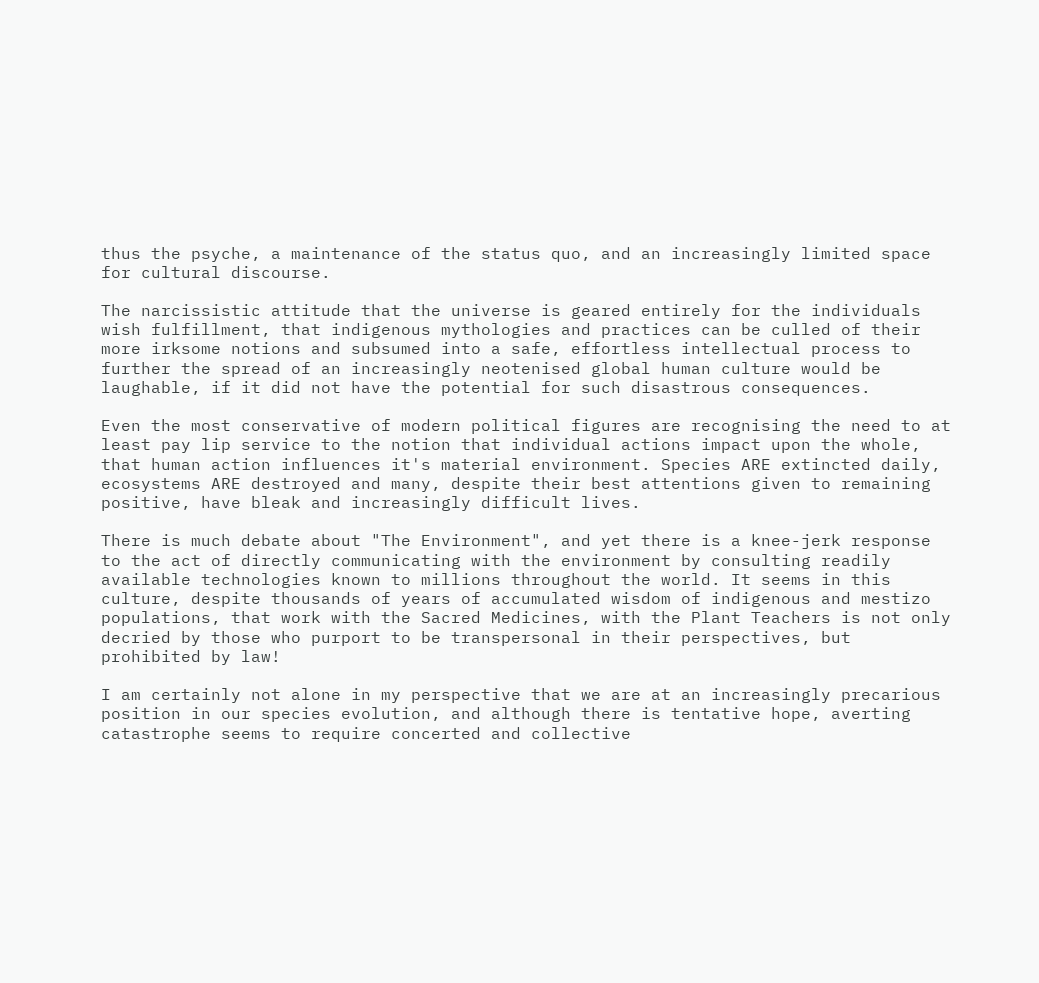thus the psyche, a maintenance of the status quo, and an increasingly limited space for cultural discourse.

The narcissistic attitude that the universe is geared entirely for the individuals wish fulfillment, that indigenous mythologies and practices can be culled of their more irksome notions and subsumed into a safe, effortless intellectual process to further the spread of an increasingly neotenised global human culture would be laughable, if it did not have the potential for such disastrous consequences.

Even the most conservative of modern political figures are recognising the need to at least pay lip service to the notion that individual actions impact upon the whole, that human action influences it's material environment. Species ARE extincted daily, ecosystems ARE destroyed and many, despite their best attentions given to remaining positive, have bleak and increasingly difficult lives.

There is much debate about "The Environment", and yet there is a knee-jerk response to the act of directly communicating with the environment by consulting readily available technologies known to millions throughout the world. It seems in this culture, despite thousands of years of accumulated wisdom of indigenous and mestizo populations, that work with the Sacred Medicines, with the Plant Teachers is not only decried by those who purport to be transpersonal in their perspectives, but prohibited by law!

I am certainly not alone in my perspective that we are at an increasingly precarious position in our species evolution, and although there is tentative hope, averting catastrophe seems to require concerted and collective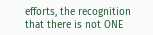efforts, the recognition that there is not ONE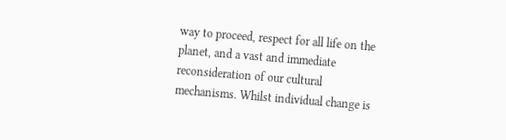way to proceed, respect for all life on the planet, and a vast and immediate reconsideration of our cultural mechanisms. Whilst individual change is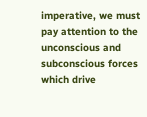imperative, we must pay attention to the unconscious and subconscious forces which drive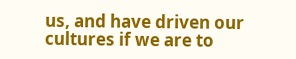us, and have driven our cultures if we are to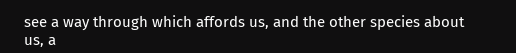see a way through which affords us, and the other species about us, a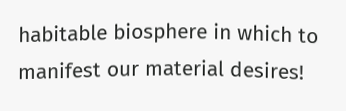habitable biosphere in which to manifest our material desires!